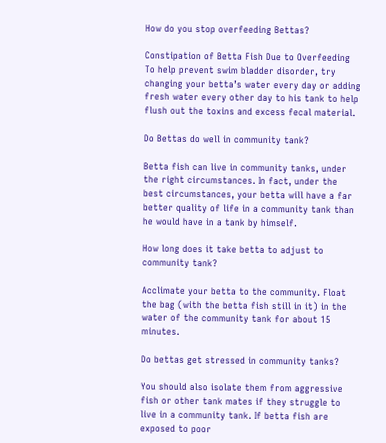How do you stop overfeeding Bettas?

Constipation of Betta Fish Due to Overfeeding To help prevent swim bladder disorder, try changing your betta’s water every day or adding fresh water every other day to his tank to help flush out the toxins and excess fecal material.

Do Bettas do well in community tank?

Betta fish can live in community tanks, under the right circumstances. In fact, under the best circumstances, your betta will have a far better quality of life in a community tank than he would have in a tank by himself.

How long does it take betta to adjust to community tank?

Acclimate your betta to the community. Float the bag (with the betta fish still in it) in the water of the community tank for about 15 minutes.

Do bettas get stressed in community tanks?

You should also isolate them from aggressive fish or other tank mates if they struggle to live in a community tank. If betta fish are exposed to poor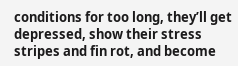conditions for too long, they’ll get depressed, show their stress stripes and fin rot, and become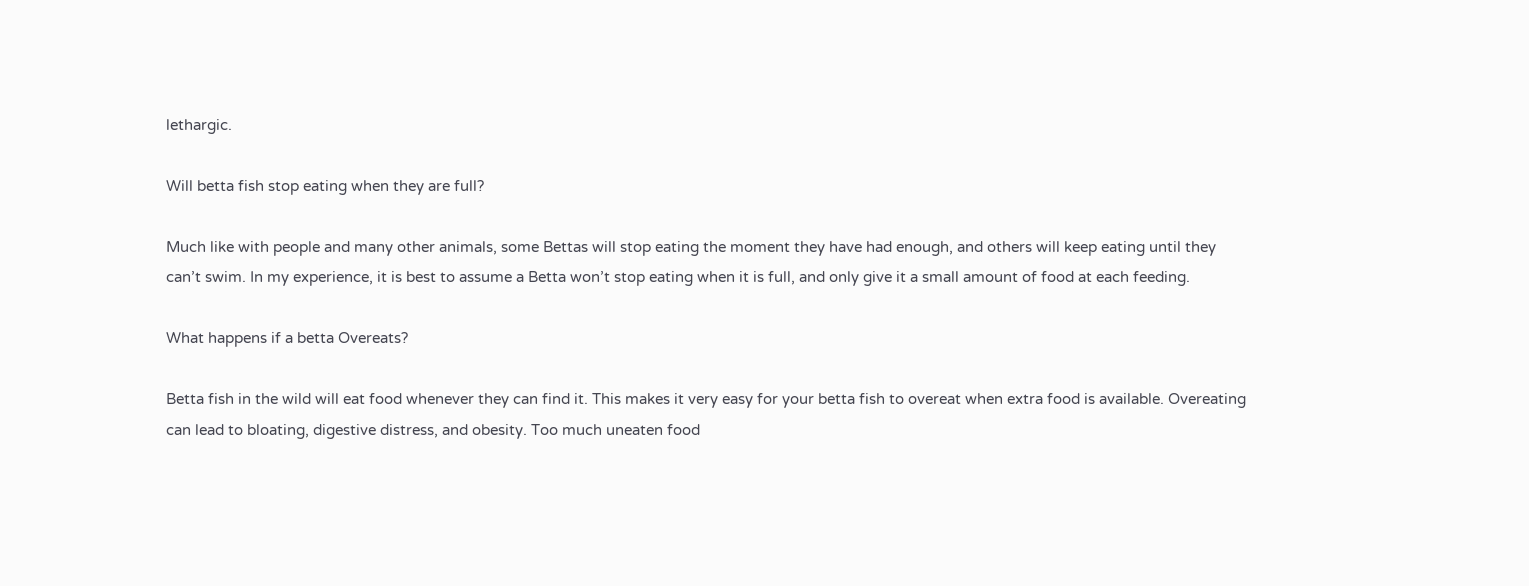lethargic.

Will betta fish stop eating when they are full?

Much like with people and many other animals, some Bettas will stop eating the moment they have had enough, and others will keep eating until they can’t swim. In my experience, it is best to assume a Betta won’t stop eating when it is full, and only give it a small amount of food at each feeding.

What happens if a betta Overeats?

Betta fish in the wild will eat food whenever they can find it. This makes it very easy for your betta fish to overeat when extra food is available. Overeating can lead to bloating, digestive distress, and obesity. Too much uneaten food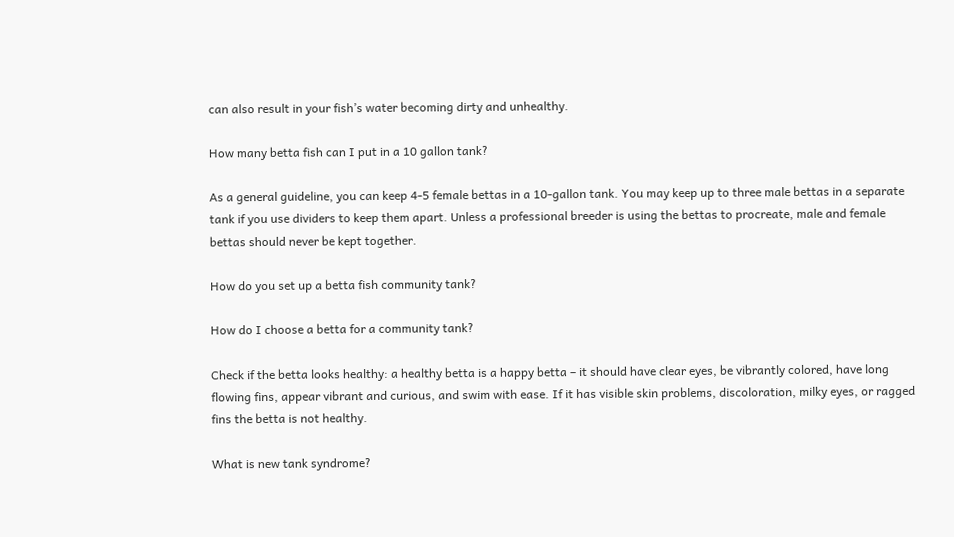can also result in your fish’s water becoming dirty and unhealthy.

How many betta fish can I put in a 10 gallon tank?

As a general guideline, you can keep 4-5 female bettas in a 10-gallon tank. You may keep up to three male bettas in a separate tank if you use dividers to keep them apart. Unless a professional breeder is using the bettas to procreate, male and female bettas should never be kept together.

How do you set up a betta fish community tank?

How do I choose a betta for a community tank?

Check if the betta looks healthy: a healthy betta is a happy betta – it should have clear eyes, be vibrantly colored, have long flowing fins, appear vibrant and curious, and swim with ease. If it has visible skin problems, discoloration, milky eyes, or ragged fins the betta is not healthy.

What is new tank syndrome?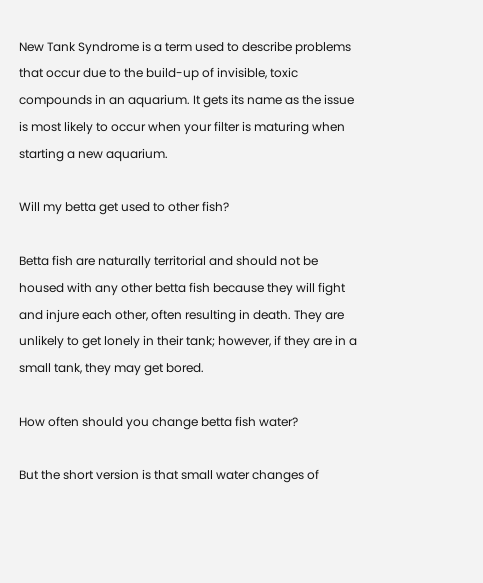New Tank Syndrome is a term used to describe problems that occur due to the build-up of invisible, toxic compounds in an aquarium. It gets its name as the issue is most likely to occur when your filter is maturing when starting a new aquarium.

Will my betta get used to other fish?

Betta fish are naturally territorial and should not be housed with any other betta fish because they will fight and injure each other, often resulting in death. They are unlikely to get lonely in their tank; however, if they are in a small tank, they may get bored.

How often should you change betta fish water?

But the short version is that small water changes of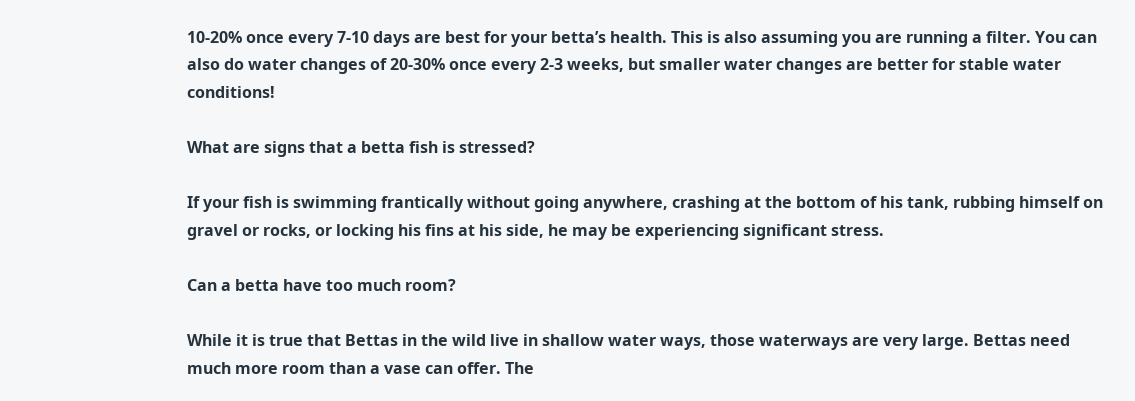10-20% once every 7-10 days are best for your betta’s health. This is also assuming you are running a filter. You can also do water changes of 20-30% once every 2-3 weeks, but smaller water changes are better for stable water conditions!

What are signs that a betta fish is stressed?

If your fish is swimming frantically without going anywhere, crashing at the bottom of his tank, rubbing himself on gravel or rocks, or locking his fins at his side, he may be experiencing significant stress.

Can a betta have too much room?

While it is true that Bettas in the wild live in shallow water ways, those waterways are very large. Bettas need much more room than a vase can offer. The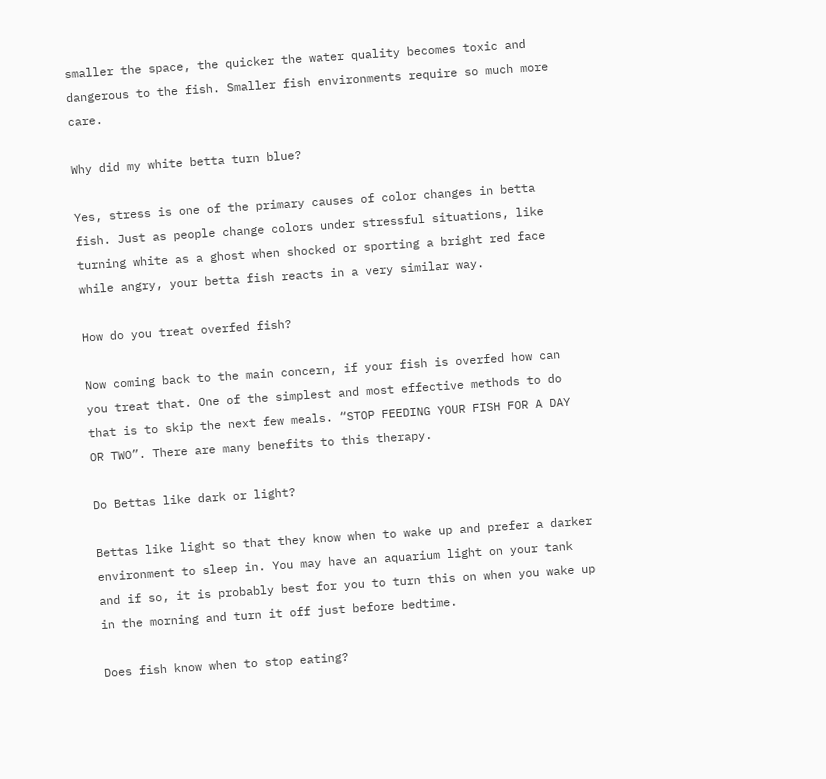smaller the space, the quicker the water quality becomes toxic and dangerous to the fish. Smaller fish environments require so much more care.

Why did my white betta turn blue?

Yes, stress is one of the primary causes of color changes in betta fish. Just as people change colors under stressful situations, like turning white as a ghost when shocked or sporting a bright red face while angry, your betta fish reacts in a very similar way.

How do you treat overfed fish?

Now coming back to the main concern, if your fish is overfed how can you treat that. One of the simplest and most effective methods to do that is to skip the next few meals. “STOP FEEDING YOUR FISH FOR A DAY OR TWO”. There are many benefits to this therapy.

Do Bettas like dark or light?

Bettas like light so that they know when to wake up and prefer a darker environment to sleep in. You may have an aquarium light on your tank and if so, it is probably best for you to turn this on when you wake up in the morning and turn it off just before bedtime.

Does fish know when to stop eating?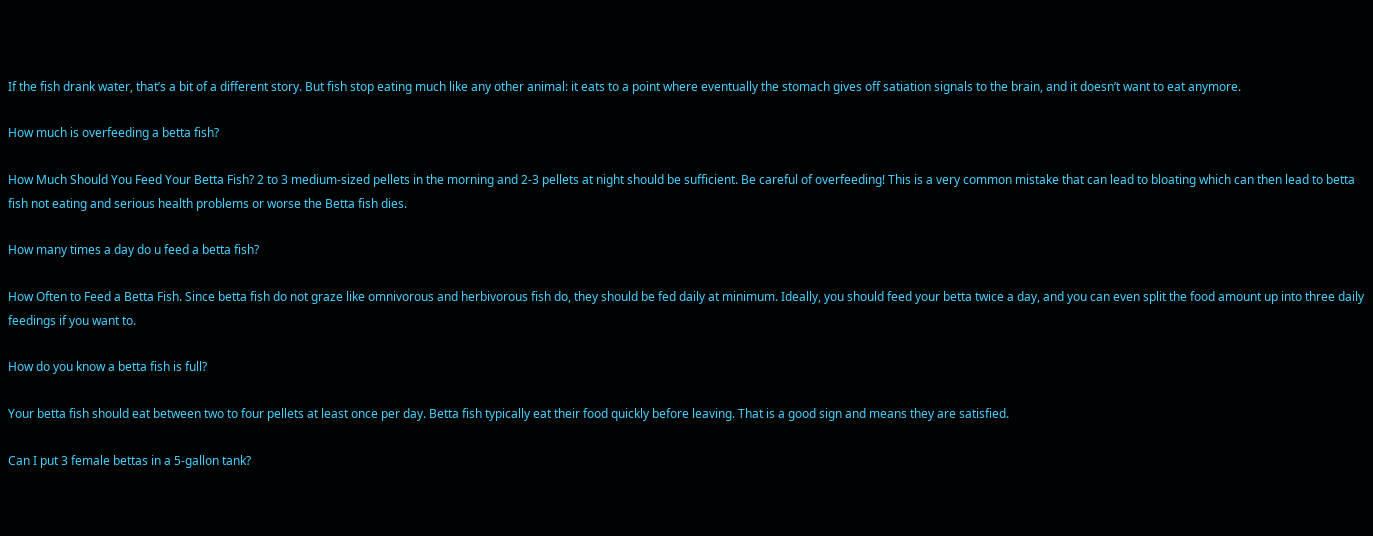If the fish drank water, that’s a bit of a different story. But fish stop eating much like any other animal: it eats to a point where eventually the stomach gives off satiation signals to the brain, and it doesn’t want to eat anymore.

How much is overfeeding a betta fish?

How Much Should You Feed Your Betta Fish? 2 to 3 medium-sized pellets in the morning and 2-3 pellets at night should be sufficient. Be careful of overfeeding! This is a very common mistake that can lead to bloating which can then lead to betta fish not eating and serious health problems or worse the Betta fish dies.

How many times a day do u feed a betta fish?

How Often to Feed a Betta Fish. Since betta fish do not graze like omnivorous and herbivorous fish do, they should be fed daily at minimum. Ideally, you should feed your betta twice a day, and you can even split the food amount up into three daily feedings if you want to.

How do you know a betta fish is full?

Your betta fish should eat between two to four pellets at least once per day. Betta fish typically eat their food quickly before leaving. That is a good sign and means they are satisfied.

Can I put 3 female bettas in a 5-gallon tank?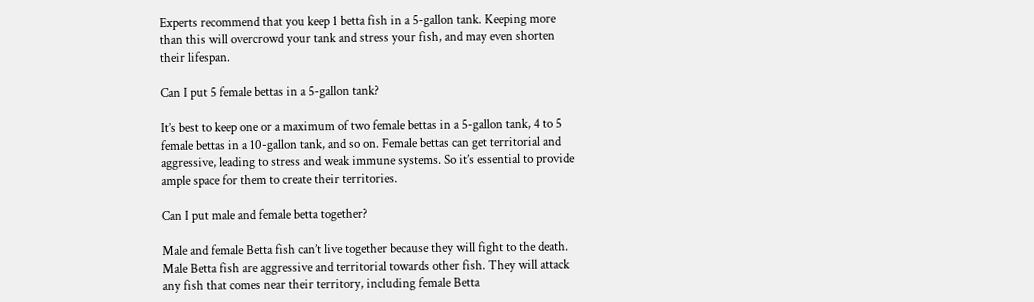Experts recommend that you keep 1 betta fish in a 5-gallon tank. Keeping more than this will overcrowd your tank and stress your fish, and may even shorten their lifespan.

Can I put 5 female bettas in a 5-gallon tank?

It’s best to keep one or a maximum of two female bettas in a 5-gallon tank, 4 to 5 female bettas in a 10-gallon tank, and so on. Female bettas can get territorial and aggressive, leading to stress and weak immune systems. So it’s essential to provide ample space for them to create their territories.

Can I put male and female betta together?

Male and female Betta fish can’t live together because they will fight to the death. Male Betta fish are aggressive and territorial towards other fish. They will attack any fish that comes near their territory, including female Betta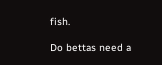fish.

Do bettas need a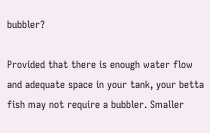bubbler?

Provided that there is enough water flow and adequate space in your tank, your betta fish may not require a bubbler. Smaller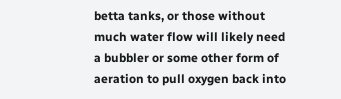betta tanks, or those without much water flow will likely need a bubbler or some other form of aeration to pull oxygen back into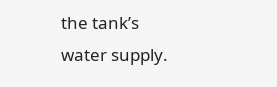the tank’s water supply.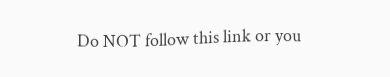Do NOT follow this link or you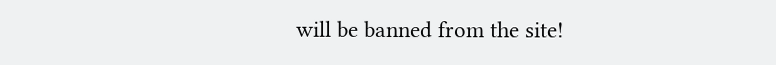will be banned from the site!